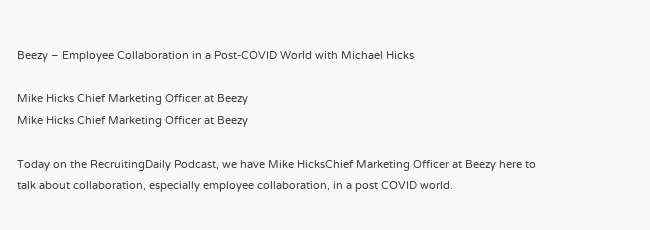Beezy – Employee Collaboration in a Post-COVID World with Michael Hicks

Mike Hicks Chief Marketing Officer at Beezy
Mike Hicks Chief Marketing Officer at Beezy

Today on the RecruitingDaily Podcast, we have Mike HicksChief Marketing Officer at Beezy here to talk about collaboration, especially employee collaboration, in a post COVID world.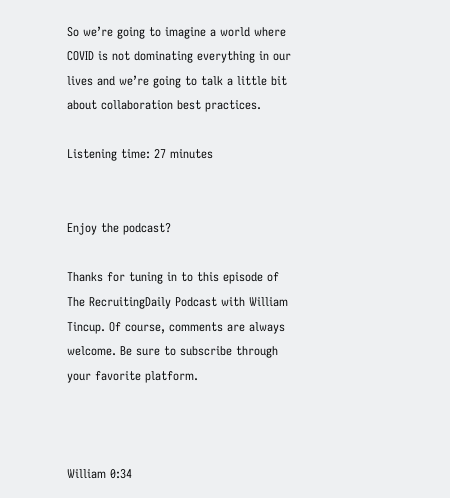So we’re going to imagine a world where COVID is not dominating everything in our lives and we’re going to talk a little bit about collaboration best practices.

Listening time: 27 minutes


Enjoy the podcast?

Thanks for tuning in to this episode of The RecruitingDaily Podcast with William Tincup. Of course, comments are always welcome. Be sure to subscribe through your favorite platform.



William 0:34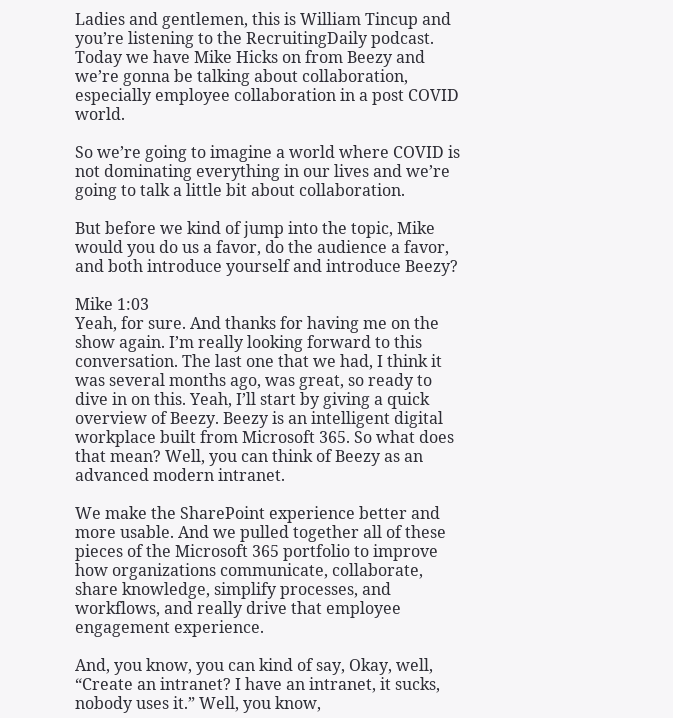Ladies and gentlemen, this is William Tincup and you’re listening to the RecruitingDaily podcast. Today we have Mike Hicks on from Beezy and we’re gonna be talking about collaboration, especially employee collaboration in a post COVID world.

So we’re going to imagine a world where COVID is not dominating everything in our lives and we’re going to talk a little bit about collaboration.

But before we kind of jump into the topic, Mike would you do us a favor, do the audience a favor, and both introduce yourself and introduce Beezy?

Mike 1:03
Yeah, for sure. And thanks for having me on the show again. I’m really looking forward to this conversation. The last one that we had, I think it was several months ago, was great, so ready to dive in on this. Yeah, I’ll start by giving a quick overview of Beezy. Beezy is an intelligent digital workplace built from Microsoft 365. So what does that mean? Well, you can think of Beezy as an advanced modern intranet.

We make the SharePoint experience better and more usable. And we pulled together all of these pieces of the Microsoft 365 portfolio to improve how organizations communicate, collaborate, share knowledge, simplify processes, and workflows, and really drive that employee engagement experience.

And, you know, you can kind of say, Okay, well, “Create an intranet? I have an intranet, it sucks, nobody uses it.” Well, you know,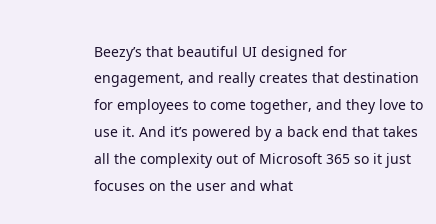Beezy’s that beautiful UI designed for engagement, and really creates that destination for employees to come together, and they love to use it. And it’s powered by a back end that takes all the complexity out of Microsoft 365 so it just focuses on the user and what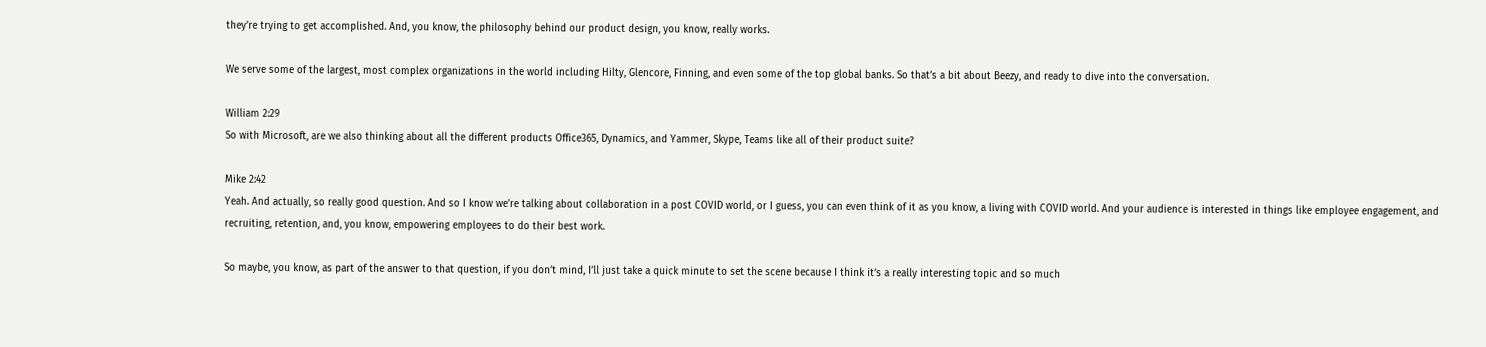they’re trying to get accomplished. And, you know, the philosophy behind our product design, you know, really works.

We serve some of the largest, most complex organizations in the world including Hilty, Glencore, Finning, and even some of the top global banks. So that’s a bit about Beezy, and ready to dive into the conversation.

William 2:29
So with Microsoft, are we also thinking about all the different products Office365, Dynamics, and Yammer, Skype, Teams like all of their product suite?

Mike 2:42
Yeah. And actually, so really good question. And so I know we’re talking about collaboration in a post COVID world, or I guess, you can even think of it as you know, a living with COVID world. And your audience is interested in things like employee engagement, and recruiting, retention, and, you know, empowering employees to do their best work.

So maybe, you know, as part of the answer to that question, if you don’t mind, I’ll just take a quick minute to set the scene because I think it’s a really interesting topic and so much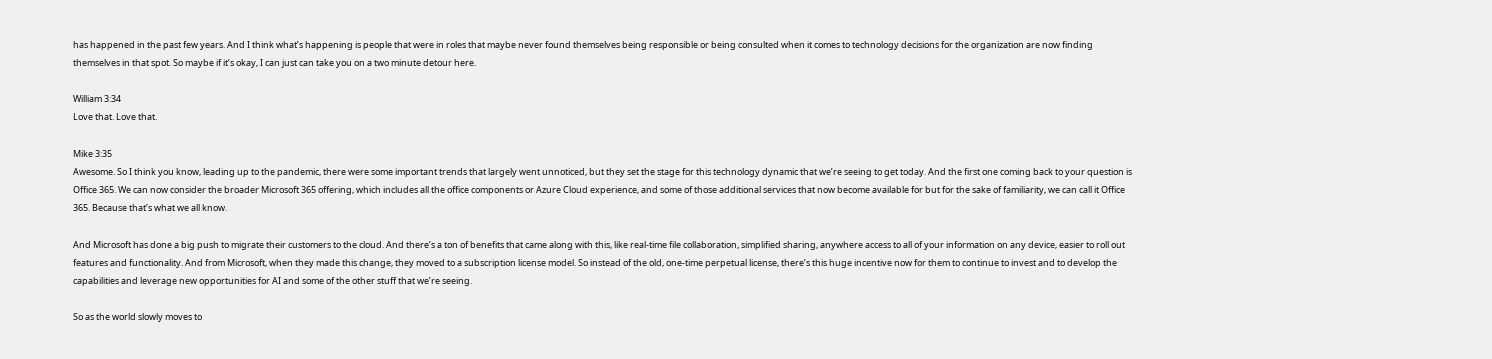has happened in the past few years. And I think what’s happening is people that were in roles that maybe never found themselves being responsible or being consulted when it comes to technology decisions for the organization are now finding themselves in that spot. So maybe if it’s okay, I can just can take you on a two minute detour here.

William 3:34
Love that. Love that.

Mike 3:35
Awesome. So I think you know, leading up to the pandemic, there were some important trends that largely went unnoticed, but they set the stage for this technology dynamic that we’re seeing to get today. And the first one coming back to your question is Office 365. We can now consider the broader Microsoft 365 offering, which includes all the office components or Azure Cloud experience, and some of those additional services that now become available for but for the sake of familiarity, we can call it Office 365. Because that’s what we all know.

And Microsoft has done a big push to migrate their customers to the cloud. And there’s a ton of benefits that came along with this, like real-time file collaboration, simplified sharing, anywhere access to all of your information on any device, easier to roll out features and functionality. And from Microsoft, when they made this change, they moved to a subscription license model. So instead of the old, one-time perpetual license, there’s this huge incentive now for them to continue to invest and to develop the capabilities and leverage new opportunities for AI and some of the other stuff that we’re seeing.

So as the world slowly moves to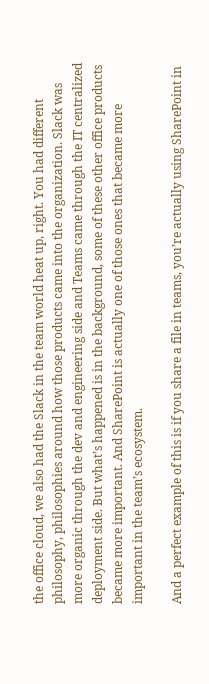the office cloud, we also had the Slack in the team world heat up, right. You had different philosophy, philosophies around how those products came into the organization. Slack was more organic through the dev and engineering side and Teams came through the IT centralized deployment side. But what’s happened is in the background, some of these other office products became more important. And SharePoint is actually one of those ones that became more important in the team’s ecosystem.

And a perfect example of this is if you share a file in teams, you’re actually using SharePoint in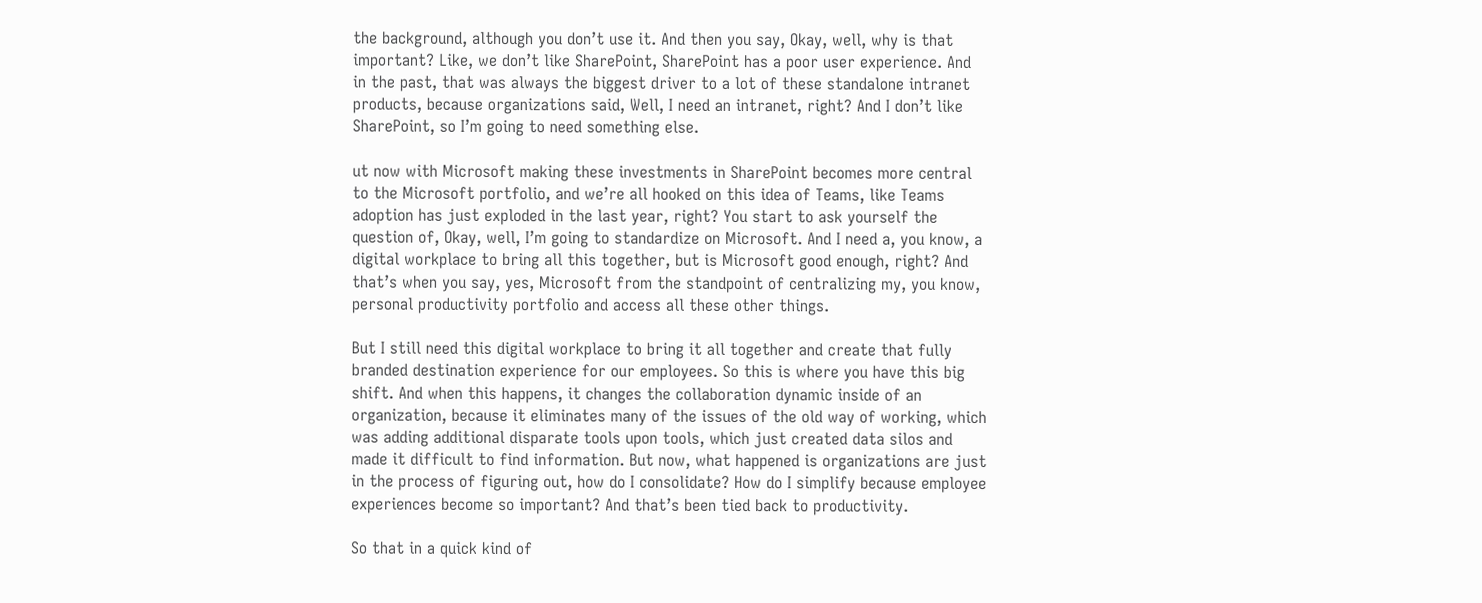the background, although you don’t use it. And then you say, Okay, well, why is that important? Like, we don’t like SharePoint, SharePoint has a poor user experience. And in the past, that was always the biggest driver to a lot of these standalone intranet products, because organizations said, Well, I need an intranet, right? And I don’t like SharePoint, so I’m going to need something else.

ut now with Microsoft making these investments in SharePoint becomes more central to the Microsoft portfolio, and we’re all hooked on this idea of Teams, like Teams adoption has just exploded in the last year, right? You start to ask yourself the question of, Okay, well, I’m going to standardize on Microsoft. And I need a, you know, a digital workplace to bring all this together, but is Microsoft good enough, right? And that’s when you say, yes, Microsoft from the standpoint of centralizing my, you know, personal productivity portfolio and access all these other things.

But I still need this digital workplace to bring it all together and create that fully branded destination experience for our employees. So this is where you have this big shift. And when this happens, it changes the collaboration dynamic inside of an organization, because it eliminates many of the issues of the old way of working, which was adding additional disparate tools upon tools, which just created data silos and made it difficult to find information. But now, what happened is organizations are just in the process of figuring out, how do I consolidate? How do I simplify because employee experiences become so important? And that’s been tied back to productivity.

So that in a quick kind of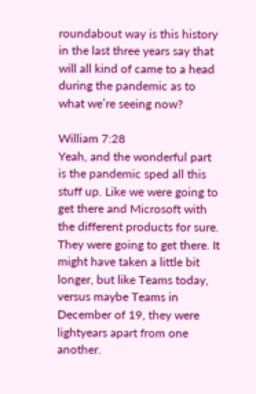roundabout way is this history in the last three years say that will all kind of came to a head during the pandemic as to what we’re seeing now?

William 7:28
Yeah, and the wonderful part is the pandemic sped all this stuff up. Like we were going to get there and Microsoft with the different products for sure. They were going to get there. It might have taken a little bit longer, but like Teams today, versus maybe Teams in December of 19, they were lightyears apart from one another.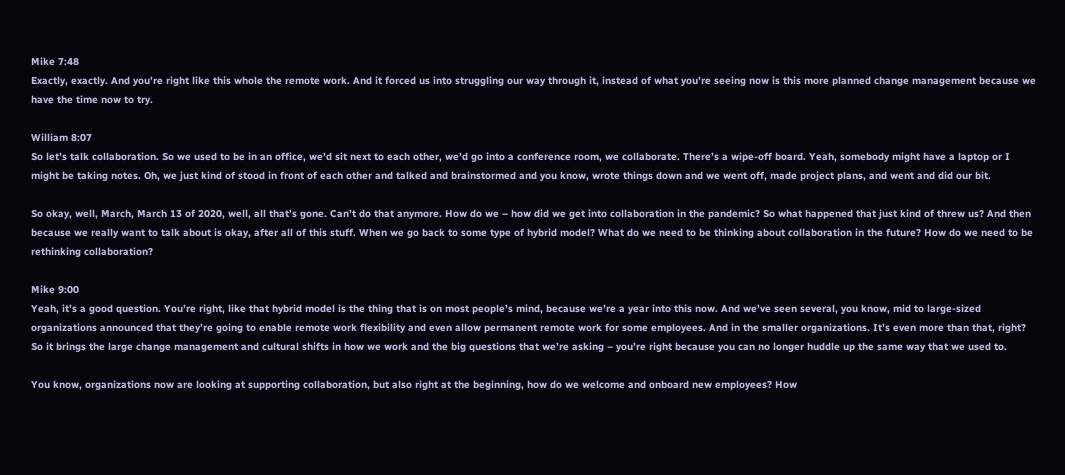Mike 7:48
Exactly, exactly. And you’re right like this whole the remote work. And it forced us into struggling our way through it, instead of what you’re seeing now is this more planned change management because we have the time now to try.

William 8:07
So let’s talk collaboration. So we used to be in an office, we’d sit next to each other, we’d go into a conference room, we collaborate. There’s a wipe-off board. Yeah, somebody might have a laptop or I might be taking notes. Oh, we just kind of stood in front of each other and talked and brainstormed and you know, wrote things down and we went off, made project plans, and went and did our bit.

So okay, well, March, March 13 of 2020, well, all that’s gone. Can’t do that anymore. How do we – how did we get into collaboration in the pandemic? So what happened that just kind of threw us? And then because we really want to talk about is okay, after all of this stuff. When we go back to some type of hybrid model? What do we need to be thinking about collaboration in the future? How do we need to be rethinking collaboration?

Mike 9:00
Yeah, it’s a good question. You’re right, like that hybrid model is the thing that is on most people’s mind, because we’re a year into this now. And we’ve seen several, you know, mid to large-sized organizations announced that they’re going to enable remote work flexibility and even allow permanent remote work for some employees. And in the smaller organizations. It’s even more than that, right? So it brings the large change management and cultural shifts in how we work and the big questions that we’re asking – you’re right because you can no longer huddle up the same way that we used to.

You know, organizations now are looking at supporting collaboration, but also right at the beginning, how do we welcome and onboard new employees? How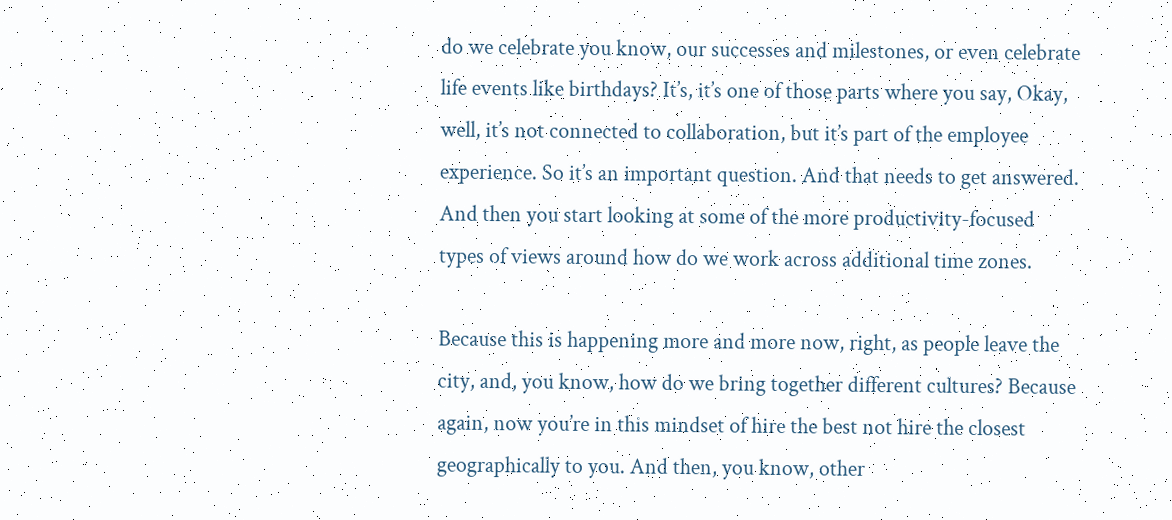do we celebrate you know, our successes and milestones, or even celebrate life events like birthdays? It’s, it’s one of those parts where you say, Okay, well, it’s not connected to collaboration, but it’s part of the employee experience. So it’s an important question. And that needs to get answered. And then you start looking at some of the more productivity-focused types of views around how do we work across additional time zones.

Because this is happening more and more now, right, as people leave the city, and, you know, how do we bring together different cultures? Because again, now you’re in this mindset of hire the best not hire the closest geographically to you. And then, you know, other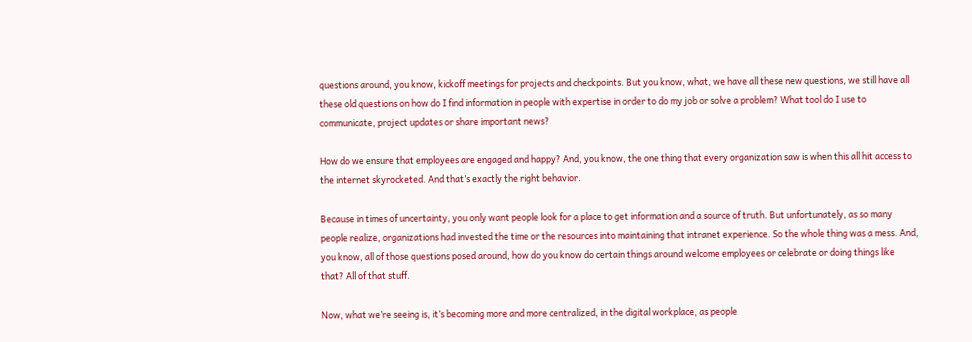questions around, you know, kickoff meetings for projects and checkpoints. But you know, what, we have all these new questions, we still have all these old questions on how do I find information in people with expertise in order to do my job or solve a problem? What tool do I use to communicate, project updates or share important news?

How do we ensure that employees are engaged and happy? And, you know, the one thing that every organization saw is when this all hit access to the internet skyrocketed. And that’s exactly the right behavior.

Because in times of uncertainty, you only want people look for a place to get information and a source of truth. But unfortunately, as so many people realize, organizations had invested the time or the resources into maintaining that intranet experience. So the whole thing was a mess. And, you know, all of those questions posed around, how do you know do certain things around welcome employees or celebrate or doing things like that? All of that stuff.

Now, what we’re seeing is, it’s becoming more and more centralized, in the digital workplace, as people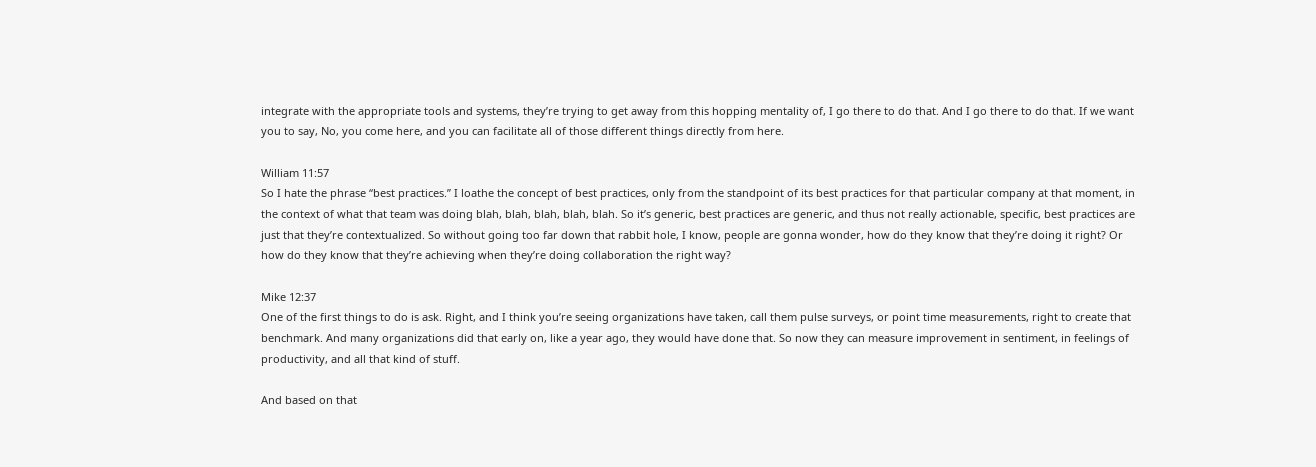integrate with the appropriate tools and systems, they’re trying to get away from this hopping mentality of, I go there to do that. And I go there to do that. If we want you to say, No, you come here, and you can facilitate all of those different things directly from here.

William 11:57
So I hate the phrase “best practices.” I loathe the concept of best practices, only from the standpoint of its best practices for that particular company at that moment, in the context of what that team was doing blah, blah, blah, blah, blah. So it’s generic, best practices are generic, and thus not really actionable, specific, best practices are just that they’re contextualized. So without going too far down that rabbit hole, I know, people are gonna wonder, how do they know that they’re doing it right? Or how do they know that they’re achieving when they’re doing collaboration the right way?

Mike 12:37
One of the first things to do is ask. Right, and I think you’re seeing organizations have taken, call them pulse surveys, or point time measurements, right to create that benchmark. And many organizations did that early on, like a year ago, they would have done that. So now they can measure improvement in sentiment, in feelings of productivity, and all that kind of stuff.

And based on that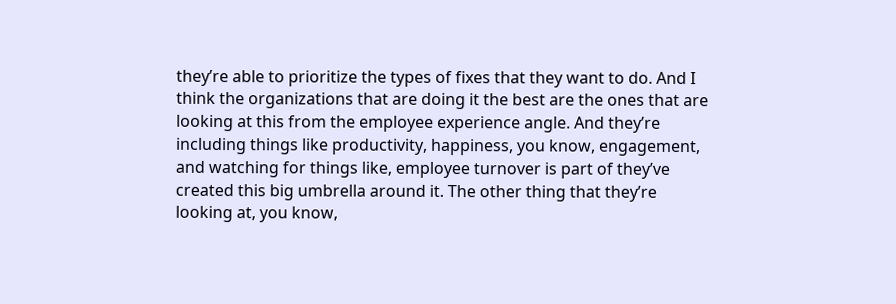they’re able to prioritize the types of fixes that they want to do. And I think the organizations that are doing it the best are the ones that are looking at this from the employee experience angle. And they’re including things like productivity, happiness, you know, engagement, and watching for things like, employee turnover is part of they’ve created this big umbrella around it. The other thing that they’re looking at, you know,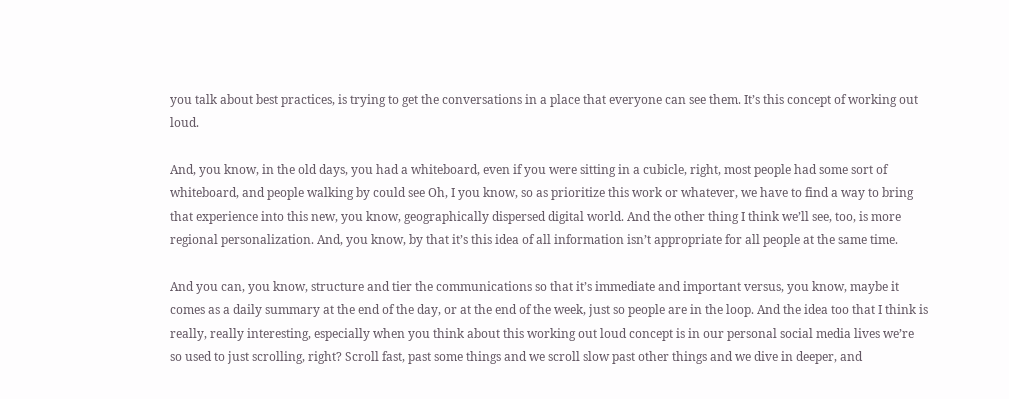you talk about best practices, is trying to get the conversations in a place that everyone can see them. It’s this concept of working out loud.

And, you know, in the old days, you had a whiteboard, even if you were sitting in a cubicle, right, most people had some sort of whiteboard, and people walking by could see Oh, I you know, so as prioritize this work or whatever, we have to find a way to bring that experience into this new, you know, geographically dispersed digital world. And the other thing I think we’ll see, too, is more regional personalization. And, you know, by that it’s this idea of all information isn’t appropriate for all people at the same time.

And you can, you know, structure and tier the communications so that it’s immediate and important versus, you know, maybe it comes as a daily summary at the end of the day, or at the end of the week, just so people are in the loop. And the idea too that I think is really, really interesting, especially when you think about this working out loud concept is in our personal social media lives we’re so used to just scrolling, right? Scroll fast, past some things and we scroll slow past other things and we dive in deeper, and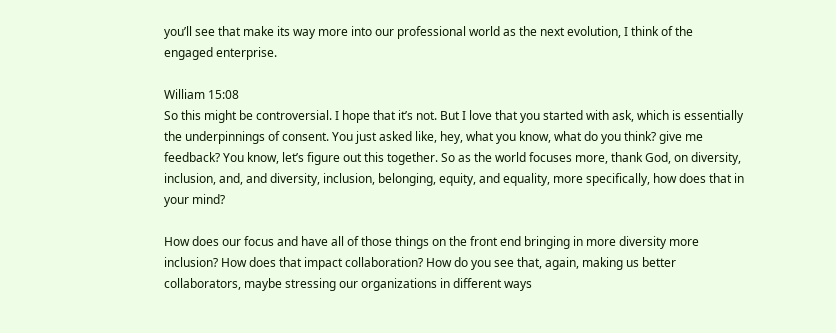you’ll see that make its way more into our professional world as the next evolution, I think of the engaged enterprise.

William 15:08
So this might be controversial. I hope that it’s not. But I love that you started with ask, which is essentially the underpinnings of consent. You just asked like, hey, what you know, what do you think? give me feedback? You know, let’s figure out this together. So as the world focuses more, thank God, on diversity, inclusion, and, and diversity, inclusion, belonging, equity, and equality, more specifically, how does that in your mind?

How does our focus and have all of those things on the front end bringing in more diversity more inclusion? How does that impact collaboration? How do you see that, again, making us better collaborators, maybe stressing our organizations in different ways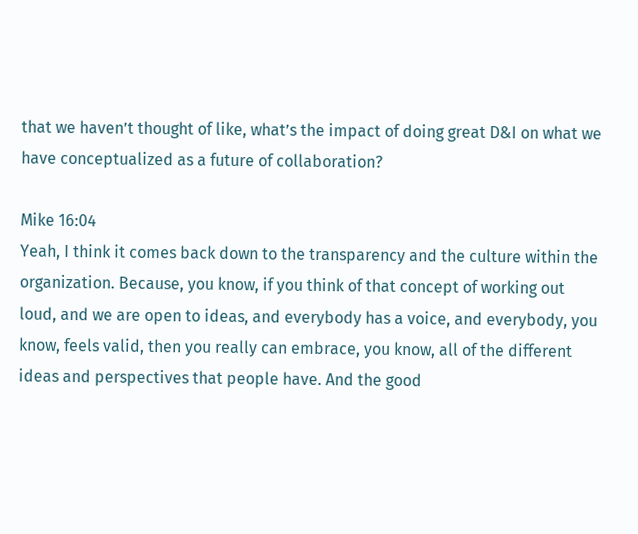that we haven’t thought of like, what’s the impact of doing great D&I on what we have conceptualized as a future of collaboration?

Mike 16:04
Yeah, I think it comes back down to the transparency and the culture within the organization. Because, you know, if you think of that concept of working out loud, and we are open to ideas, and everybody has a voice, and everybody, you know, feels valid, then you really can embrace, you know, all of the different ideas and perspectives that people have. And the good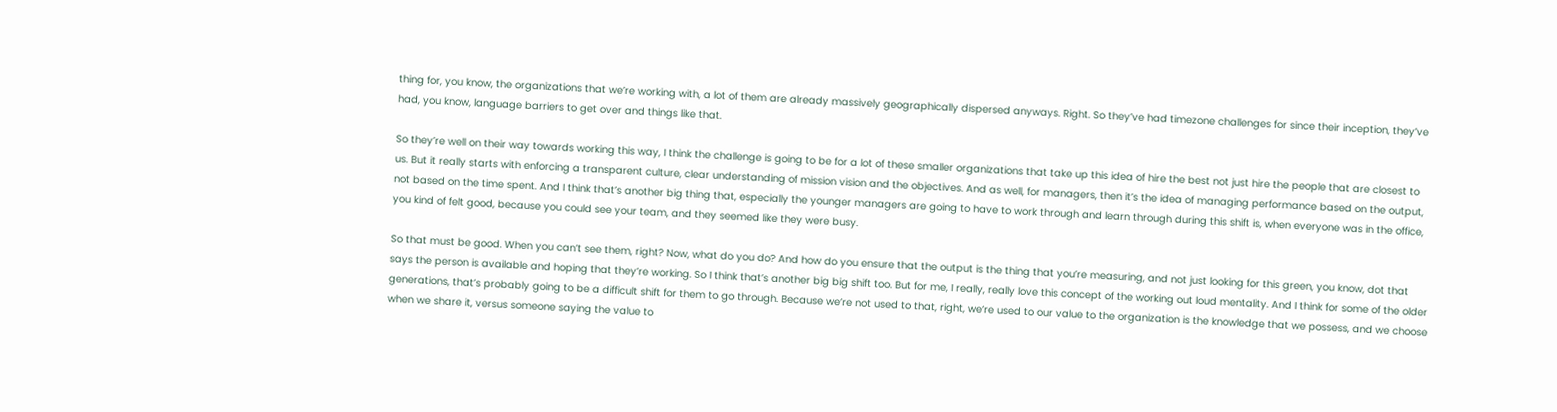thing for, you know, the organizations that we’re working with, a lot of them are already massively geographically dispersed anyways. Right. So they’ve had timezone challenges for since their inception, they’ve had, you know, language barriers to get over and things like that.

So they’re well on their way towards working this way, I think the challenge is going to be for a lot of these smaller organizations that take up this idea of hire the best not just hire the people that are closest to us. But it really starts with enforcing a transparent culture, clear understanding of mission vision and the objectives. And as well, for managers, then it’s the idea of managing performance based on the output, not based on the time spent. And I think that’s another big thing that, especially the younger managers are going to have to work through and learn through during this shift is, when everyone was in the office, you kind of felt good, because you could see your team, and they seemed like they were busy.

So that must be good. When you can’t see them, right? Now, what do you do? And how do you ensure that the output is the thing that you’re measuring, and not just looking for this green, you know, dot that says the person is available and hoping that they’re working. So I think that’s another big big shift too. But for me, I really, really love this concept of the working out loud mentality. And I think for some of the older generations, that’s probably going to be a difficult shift for them to go through. Because we’re not used to that, right, we’re used to our value to the organization is the knowledge that we possess, and we choose when we share it, versus someone saying the value to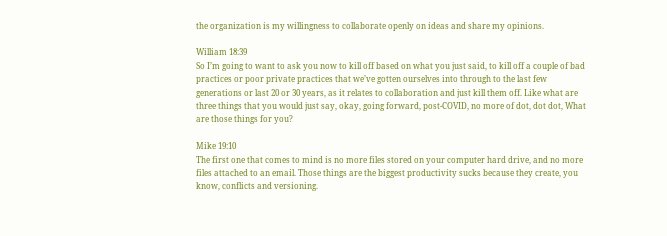the organization is my willingness to collaborate openly on ideas and share my opinions.

William 18:39
So I’m going to want to ask you now to kill off based on what you just said, to kill off a couple of bad practices or poor private practices that we’ve gotten ourselves into through to the last few generations or last 20 or 30 years, as it relates to collaboration and just kill them off. Like what are three things that you would just say, okay, going forward, post-COVID, no more of dot, dot dot, What are those things for you?

Mike 19:10
The first one that comes to mind is no more files stored on your computer hard drive, and no more files attached to an email. Those things are the biggest productivity sucks because they create, you know, conflicts and versioning.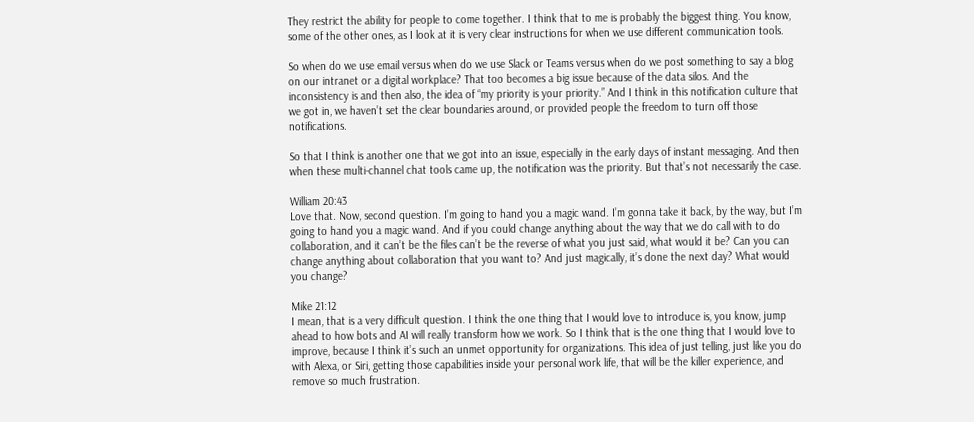They restrict the ability for people to come together. I think that to me is probably the biggest thing. You know, some of the other ones, as I look at it is very clear instructions for when we use different communication tools.

So when do we use email versus when do we use Slack or Teams versus when do we post something to say a blog on our intranet or a digital workplace? That too becomes a big issue because of the data silos. And the inconsistency is and then also, the idea of “my priority is your priority.” And I think in this notification culture that we got in, we haven’t set the clear boundaries around, or provided people the freedom to turn off those notifications.

So that I think is another one that we got into an issue, especially in the early days of instant messaging. And then when these multi-channel chat tools came up, the notification was the priority. But that’s not necessarily the case.

William 20:43
Love that. Now, second question. I’m going to hand you a magic wand. I’m gonna take it back, by the way, but I’m going to hand you a magic wand. And if you could change anything about the way that we do call with to do collaboration, and it can’t be the files can’t be the reverse of what you just said, what would it be? Can you can change anything about collaboration that you want to? And just magically, it’s done the next day? What would you change?

Mike 21:12
I mean, that is a very difficult question. I think the one thing that I would love to introduce is, you know, jump ahead to how bots and AI will really transform how we work. So I think that is the one thing that I would love to improve, because I think it’s such an unmet opportunity for organizations. This idea of just telling, just like you do with Alexa, or Siri, getting those capabilities inside your personal work life, that will be the killer experience, and remove so much frustration.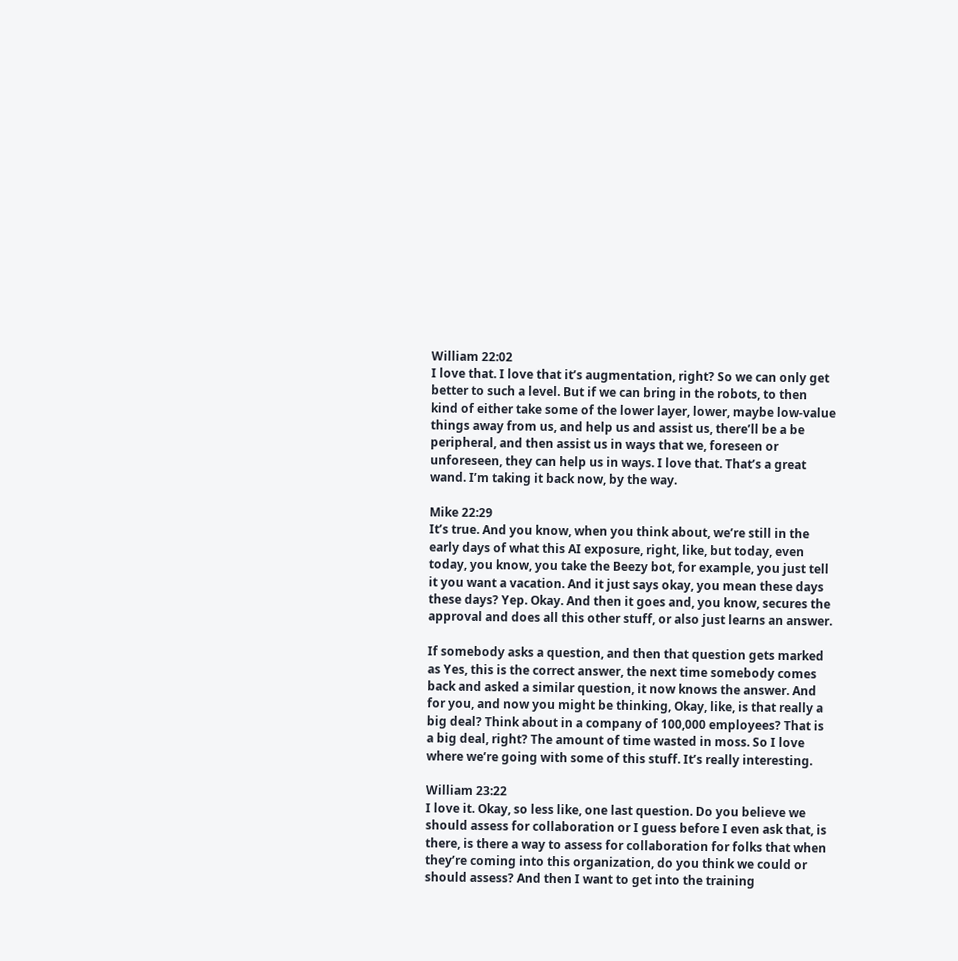William 22:02
I love that. I love that it’s augmentation, right? So we can only get better to such a level. But if we can bring in the robots, to then kind of either take some of the lower layer, lower, maybe low-value things away from us, and help us and assist us, there’ll be a be peripheral, and then assist us in ways that we, foreseen or unforeseen, they can help us in ways. I love that. That’s a great wand. I’m taking it back now, by the way.

Mike 22:29
It’s true. And you know, when you think about, we’re still in the early days of what this AI exposure, right, like, but today, even today, you know, you take the Beezy bot, for example, you just tell it you want a vacation. And it just says okay, you mean these days these days? Yep. Okay. And then it goes and, you know, secures the approval and does all this other stuff, or also just learns an answer.

If somebody asks a question, and then that question gets marked as Yes, this is the correct answer, the next time somebody comes back and asked a similar question, it now knows the answer. And for you, and now you might be thinking, Okay, like, is that really a big deal? Think about in a company of 100,000 employees? That is a big deal, right? The amount of time wasted in moss. So I love where we’re going with some of this stuff. It’s really interesting.

William 23:22
I love it. Okay, so less like, one last question. Do you believe we should assess for collaboration or I guess before I even ask that, is there, is there a way to assess for collaboration for folks that when they’re coming into this organization, do you think we could or should assess? And then I want to get into the training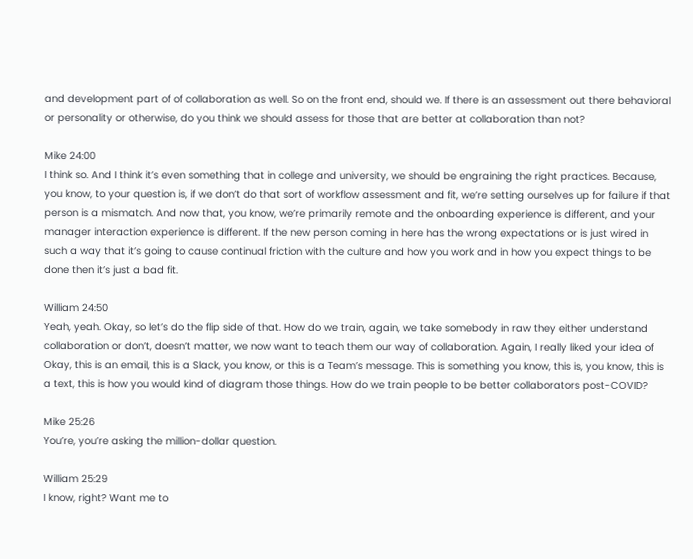and development part of of collaboration as well. So on the front end, should we. If there is an assessment out there behavioral or personality or otherwise, do you think we should assess for those that are better at collaboration than not?

Mike 24:00
I think so. And I think it’s even something that in college and university, we should be engraining the right practices. Because, you know, to your question is, if we don’t do that sort of workflow assessment and fit, we’re setting ourselves up for failure if that person is a mismatch. And now that, you know, we’re primarily remote and the onboarding experience is different, and your manager interaction experience is different. If the new person coming in here has the wrong expectations or is just wired in such a way that it’s going to cause continual friction with the culture and how you work and in how you expect things to be done then it’s just a bad fit.

William 24:50
Yeah, yeah. Okay, so let’s do the flip side of that. How do we train, again, we take somebody in raw they either understand collaboration or don’t, doesn’t matter, we now want to teach them our way of collaboration. Again, I really liked your idea of Okay, this is an email, this is a Slack, you know, or this is a Team’s message. This is something you know, this is, you know, this is a text, this is how you would kind of diagram those things. How do we train people to be better collaborators post-COVID?

Mike 25:26
You’re, you’re asking the million-dollar question.

William 25:29
I know, right? Want me to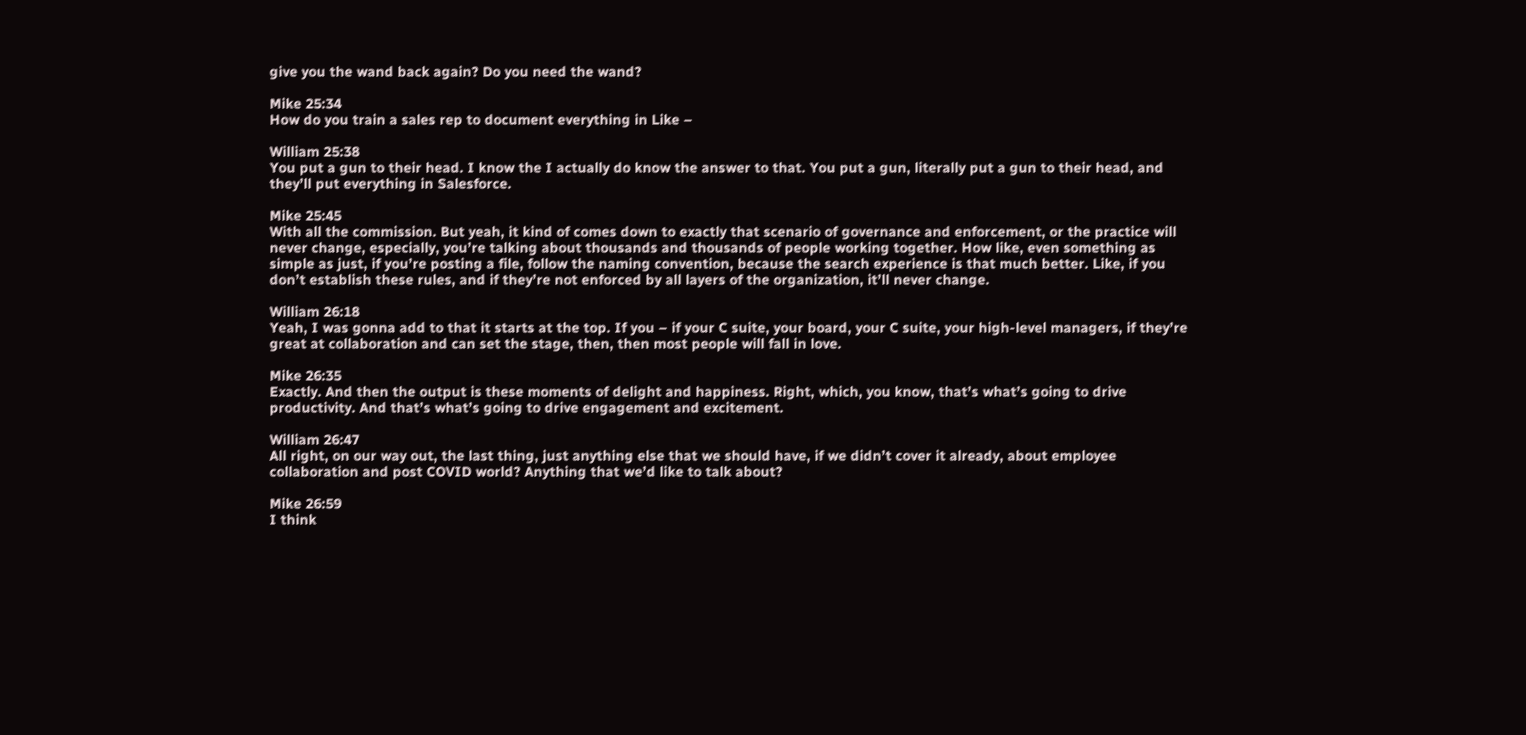give you the wand back again? Do you need the wand?

Mike 25:34
How do you train a sales rep to document everything in Like –

William 25:38
You put a gun to their head. I know the I actually do know the answer to that. You put a gun, literally put a gun to their head, and they’ll put everything in Salesforce.

Mike 25:45
With all the commission. But yeah, it kind of comes down to exactly that scenario of governance and enforcement, or the practice will never change, especially, you’re talking about thousands and thousands of people working together. How like, even something as simple as just, if you’re posting a file, follow the naming convention, because the search experience is that much better. Like, if you don’t establish these rules, and if they’re not enforced by all layers of the organization, it’ll never change.

William 26:18
Yeah, I was gonna add to that it starts at the top. If you – if your C suite, your board, your C suite, your high-level managers, if they’re great at collaboration and can set the stage, then, then most people will fall in love.

Mike 26:35
Exactly. And then the output is these moments of delight and happiness. Right, which, you know, that’s what’s going to drive productivity. And that’s what’s going to drive engagement and excitement.

William 26:47
All right, on our way out, the last thing, just anything else that we should have, if we didn’t cover it already, about employee collaboration and post COVID world? Anything that we’d like to talk about?

Mike 26:59
I think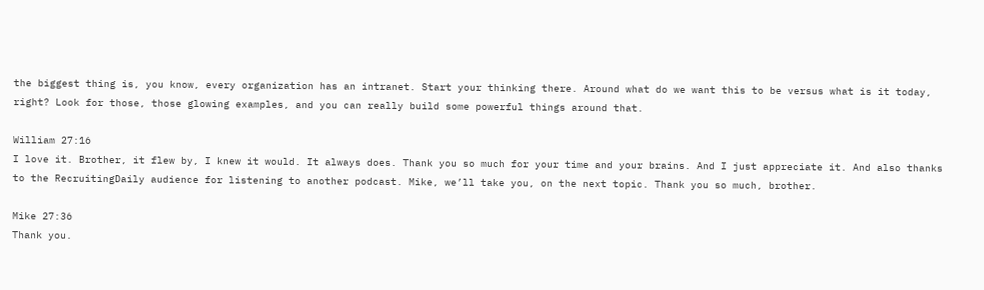the biggest thing is, you know, every organization has an intranet. Start your thinking there. Around what do we want this to be versus what is it today, right? Look for those, those glowing examples, and you can really build some powerful things around that.

William 27:16
I love it. Brother, it flew by, I knew it would. It always does. Thank you so much for your time and your brains. And I just appreciate it. And also thanks to the RecruitingDaily audience for listening to another podcast. Mike, we’ll take you, on the next topic. Thank you so much, brother.

Mike 27:36
Thank you.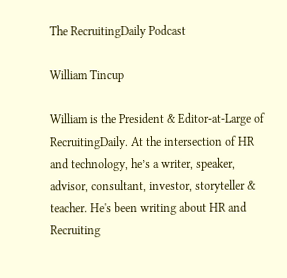The RecruitingDaily Podcast

William Tincup

William is the President & Editor-at-Large of RecruitingDaily. At the intersection of HR and technology, he’s a writer, speaker, advisor, consultant, investor, storyteller & teacher. He's been writing about HR and Recruiting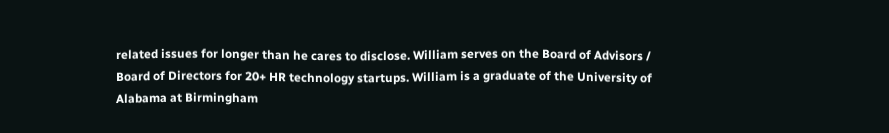related issues for longer than he cares to disclose. William serves on the Board of Advisors / Board of Directors for 20+ HR technology startups. William is a graduate of the University of Alabama at Birmingham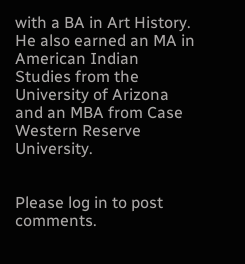with a BA in Art History. He also earned an MA in American Indian Studies from the University of Arizona and an MBA from Case Western Reserve University.


Please log in to post comments.